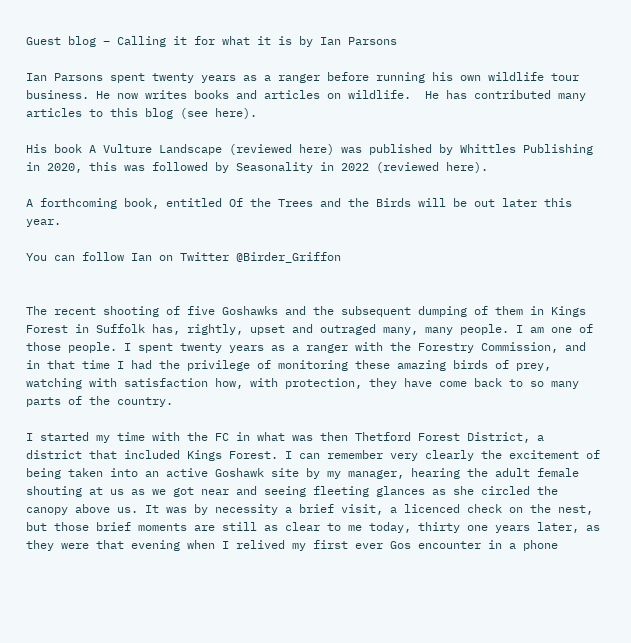Guest blog – Calling it for what it is by Ian Parsons

Ian Parsons spent twenty years as a ranger before running his own wildlife tour business. He now writes books and articles on wildlife.  He has contributed many articles to this blog (see here).

His book A Vulture Landscape (reviewed here) was published by Whittles Publishing in 2020, this was followed by Seasonality in 2022 (reviewed here).

A forthcoming book, entitled Of the Trees and the Birds will be out later this year.

You can follow Ian on Twitter @Birder_Griffon


The recent shooting of five Goshawks and the subsequent dumping of them in Kings Forest in Suffolk has, rightly, upset and outraged many, many people. I am one of those people. I spent twenty years as a ranger with the Forestry Commission, and in that time I had the privilege of monitoring these amazing birds of prey, watching with satisfaction how, with protection, they have come back to so many parts of the country.

I started my time with the FC in what was then Thetford Forest District, a district that included Kings Forest. I can remember very clearly the excitement of being taken into an active Goshawk site by my manager, hearing the adult female shouting at us as we got near and seeing fleeting glances as she circled the canopy above us. It was by necessity a brief visit, a licenced check on the nest, but those brief moments are still as clear to me today, thirty one years later, as they were that evening when I relived my first ever Gos encounter in a phone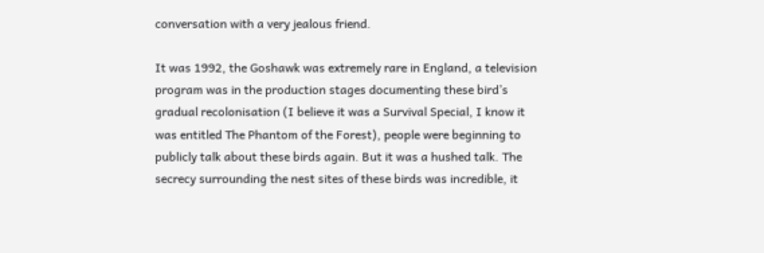conversation with a very jealous friend.

It was 1992, the Goshawk was extremely rare in England, a television program was in the production stages documenting these bird’s gradual recolonisation (I believe it was a Survival Special, I know it was entitled The Phantom of the Forest), people were beginning to publicly talk about these birds again. But it was a hushed talk. The secrecy surrounding the nest sites of these birds was incredible, it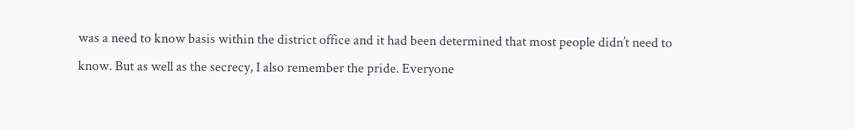was a need to know basis within the district office and it had been determined that most people didn’t need to know. But as well as the secrecy, I also remember the pride. Everyone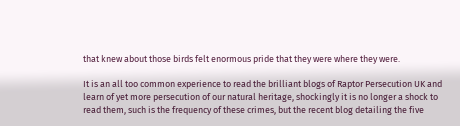that knew about those birds felt enormous pride that they were where they were.

It is an all too common experience to read the brilliant blogs of Raptor Persecution UK and learn of yet more persecution of our natural heritage, shockingly it is no longer a shock to read them, such is the frequency of these crimes, but the recent blog detailing the five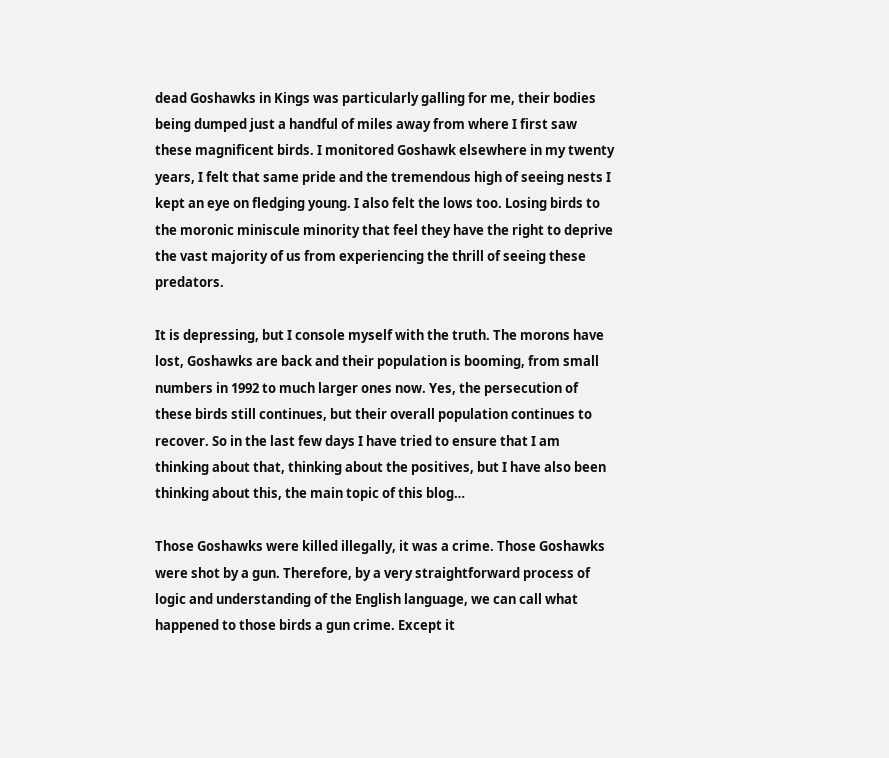dead Goshawks in Kings was particularly galling for me, their bodies being dumped just a handful of miles away from where I first saw these magnificent birds. I monitored Goshawk elsewhere in my twenty years, I felt that same pride and the tremendous high of seeing nests I kept an eye on fledging young. I also felt the lows too. Losing birds to the moronic miniscule minority that feel they have the right to deprive the vast majority of us from experiencing the thrill of seeing these predators.

It is depressing, but I console myself with the truth. The morons have lost, Goshawks are back and their population is booming, from small numbers in 1992 to much larger ones now. Yes, the persecution of these birds still continues, but their overall population continues to recover. So in the last few days I have tried to ensure that I am thinking about that, thinking about the positives, but I have also been thinking about this, the main topic of this blog…

Those Goshawks were killed illegally, it was a crime. Those Goshawks were shot by a gun. Therefore, by a very straightforward process of logic and understanding of the English language, we can call what happened to those birds a gun crime. Except it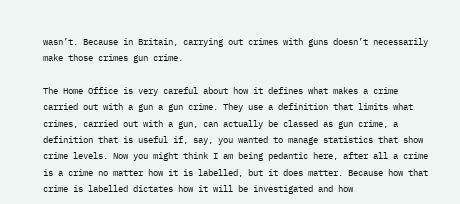wasn’t. Because in Britain, carrying out crimes with guns doesn’t necessarily make those crimes gun crime.

The Home Office is very careful about how it defines what makes a crime carried out with a gun a gun crime. They use a definition that limits what crimes, carried out with a gun, can actually be classed as gun crime, a definition that is useful if, say, you wanted to manage statistics that show crime levels. Now you might think I am being pedantic here, after all a crime is a crime no matter how it is labelled, but it does matter. Because how that crime is labelled dictates how it will be investigated and how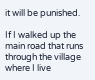it will be punished.

If I walked up the main road that runs through the village where I live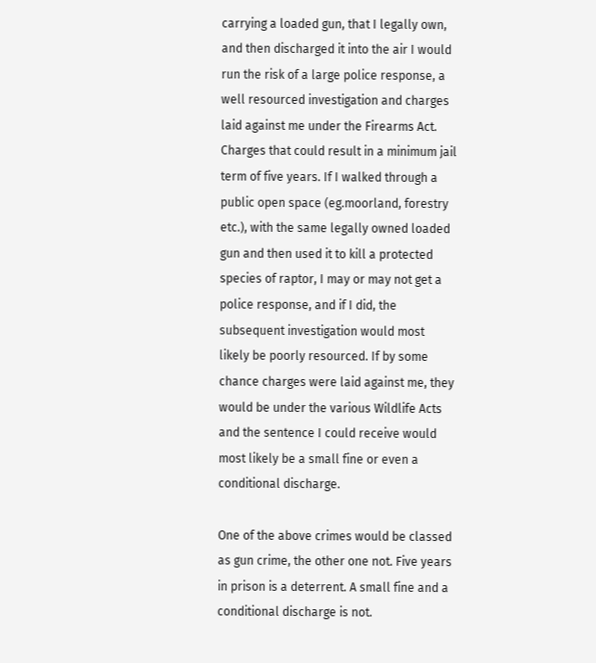carrying a loaded gun, that I legally own, and then discharged it into the air I would run the risk of a large police response, a well resourced investigation and charges laid against me under the Firearms Act. Charges that could result in a minimum jail term of five years. If I walked through a public open space (eg.moorland, forestry etc.), with the same legally owned loaded gun and then used it to kill a protected species of raptor, I may or may not get a police response, and if I did, the subsequent investigation would most likely be poorly resourced. If by some chance charges were laid against me, they would be under the various Wildlife Acts and the sentence I could receive would most likely be a small fine or even a conditional discharge.

One of the above crimes would be classed as gun crime, the other one not. Five years in prison is a deterrent. A small fine and a conditional discharge is not.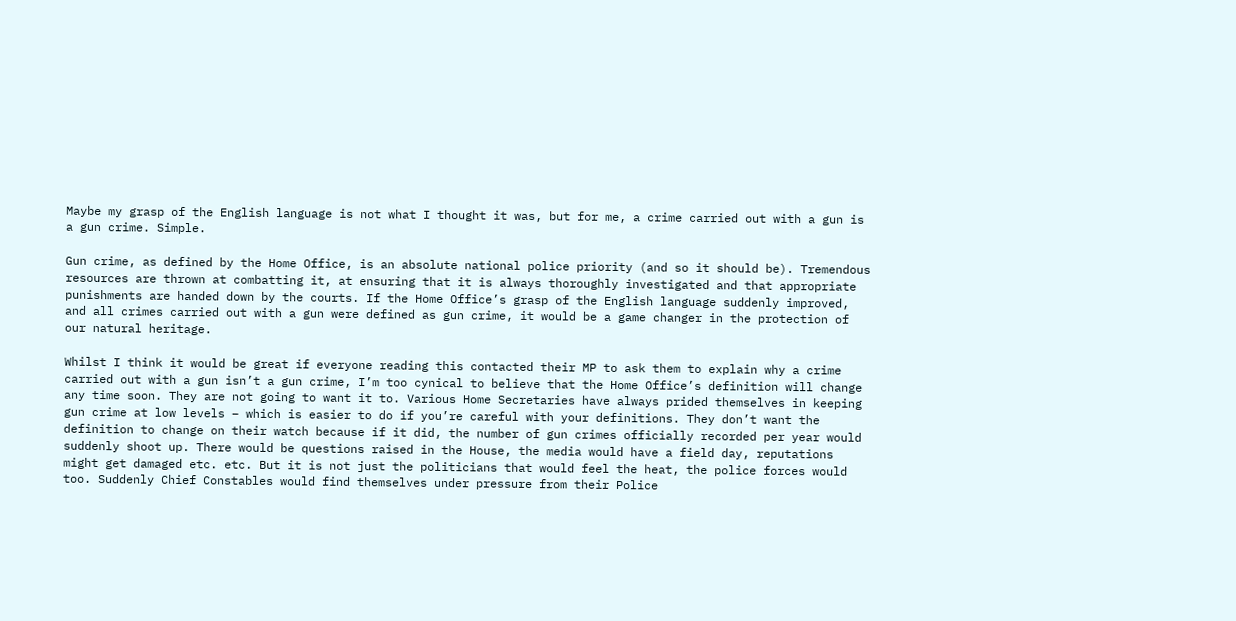Maybe my grasp of the English language is not what I thought it was, but for me, a crime carried out with a gun is a gun crime. Simple.

Gun crime, as defined by the Home Office, is an absolute national police priority (and so it should be). Tremendous resources are thrown at combatting it, at ensuring that it is always thoroughly investigated and that appropriate punishments are handed down by the courts. If the Home Office’s grasp of the English language suddenly improved, and all crimes carried out with a gun were defined as gun crime, it would be a game changer in the protection of our natural heritage.

Whilst I think it would be great if everyone reading this contacted their MP to ask them to explain why a crime carried out with a gun isn’t a gun crime, I’m too cynical to believe that the Home Office’s definition will change any time soon. They are not going to want it to. Various Home Secretaries have always prided themselves in keeping gun crime at low levels – which is easier to do if you’re careful with your definitions. They don’t want the definition to change on their watch because if it did, the number of gun crimes officially recorded per year would suddenly shoot up. There would be questions raised in the House, the media would have a field day, reputations might get damaged etc. etc. But it is not just the politicians that would feel the heat, the police forces would too. Suddenly Chief Constables would find themselves under pressure from their Police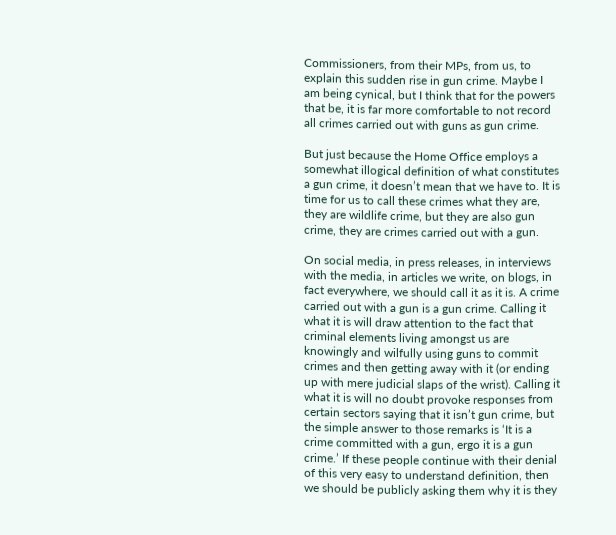Commissioners, from their MPs, from us, to explain this sudden rise in gun crime. Maybe I am being cynical, but I think that for the powers that be, it is far more comfortable to not record all crimes carried out with guns as gun crime.

But just because the Home Office employs a somewhat illogical definition of what constitutes a gun crime, it doesn’t mean that we have to. It is time for us to call these crimes what they are, they are wildlife crime, but they are also gun crime, they are crimes carried out with a gun.

On social media, in press releases, in interviews with the media, in articles we write, on blogs, in fact everywhere, we should call it as it is. A crime carried out with a gun is a gun crime. Calling it what it is will draw attention to the fact that criminal elements living amongst us are knowingly and wilfully using guns to commit crimes and then getting away with it (or ending up with mere judicial slaps of the wrist). Calling it what it is will no doubt provoke responses from certain sectors saying that it isn’t gun crime, but the simple answer to those remarks is ‘It is a crime committed with a gun, ergo it is a gun crime.’ If these people continue with their denial of this very easy to understand definition, then we should be publicly asking them why it is they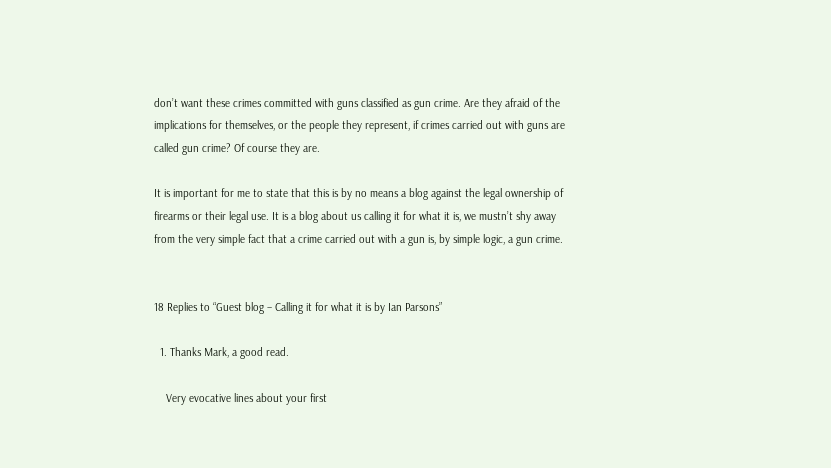don’t want these crimes committed with guns classified as gun crime. Are they afraid of the implications for themselves, or the people they represent, if crimes carried out with guns are called gun crime? Of course they are.

It is important for me to state that this is by no means a blog against the legal ownership of firearms or their legal use. It is a blog about us calling it for what it is, we mustn’t shy away from the very simple fact that a crime carried out with a gun is, by simple logic, a gun crime.


18 Replies to “Guest blog – Calling it for what it is by Ian Parsons”

  1. Thanks Mark, a good read.

    Very evocative lines about your first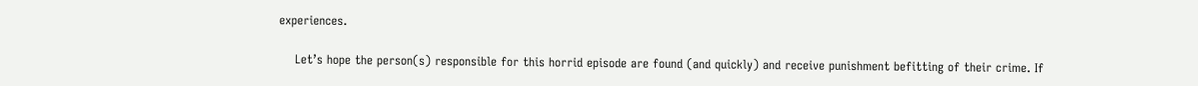experiences.

    Let’s hope the person(s) responsible for this horrid episode are found (and quickly) and receive punishment befitting of their crime. If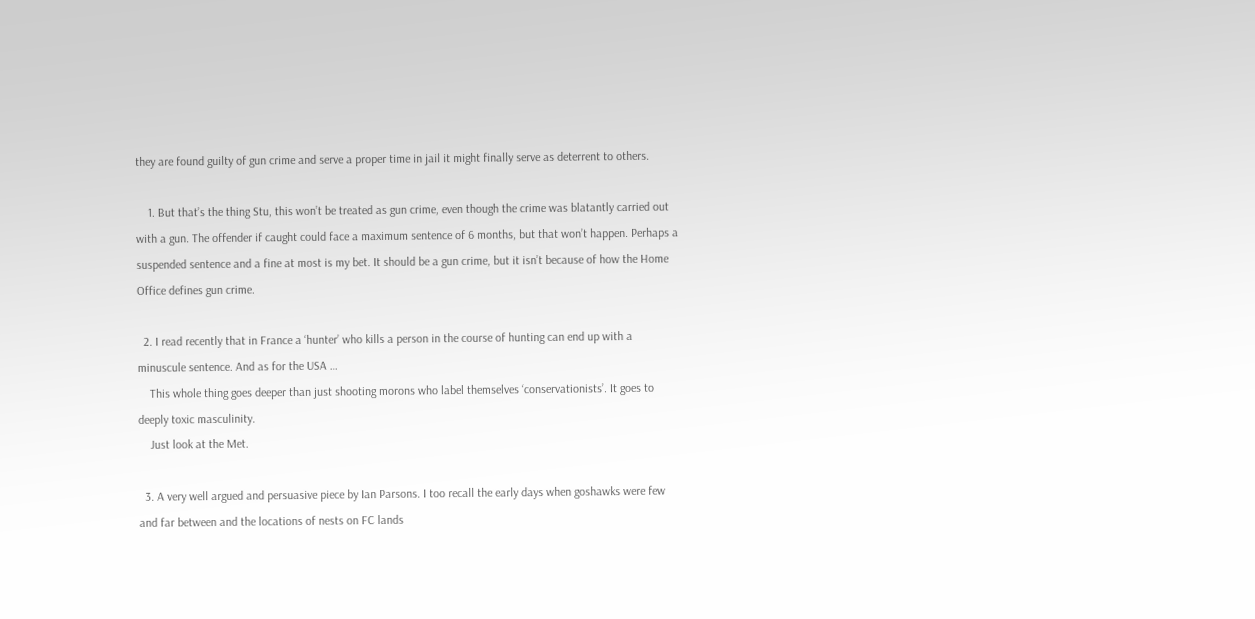they are found guilty of gun crime and serve a proper time in jail it might finally serve as deterrent to others.

    1. But that’s the thing Stu, this won’t be treated as gun crime, even though the crime was blatantly carried out with a gun. The offender if caught could face a maximum sentence of 6 months, but that won’t happen. Perhaps a suspended sentence and a fine at most is my bet. It should be a gun crime, but it isn’t because of how the Home Office defines gun crime.

  2. I read recently that in France a ‘hunter’ who kills a person in the course of hunting can end up with a minuscule sentence. And as for the USA …
    This whole thing goes deeper than just shooting morons who label themselves ‘conservationists’. It goes to deeply toxic masculinity.
    Just look at the Met.

  3. A very well argued and persuasive piece by Ian Parsons. I too recall the early days when goshawks were few and far between and the locations of nests on FC lands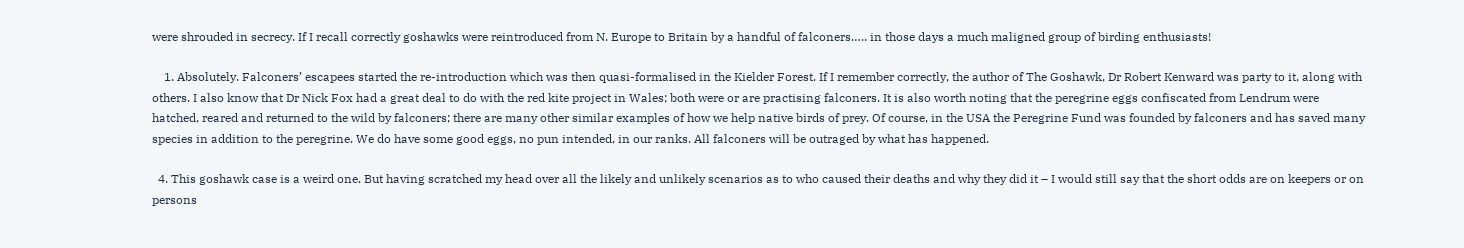were shrouded in secrecy. If I recall correctly goshawks were reintroduced from N. Europe to Britain by a handful of falconers….. in those days a much maligned group of birding enthusiasts!

    1. Absolutely. Falconers’ escapees started the re-introduction which was then quasi-formalised in the Kielder Forest. If I remember correctly, the author of The Goshawk, Dr Robert Kenward was party to it, along with others. I also know that Dr Nick Fox had a great deal to do with the red kite project in Wales; both were or are practising falconers. It is also worth noting that the peregrine eggs confiscated from Lendrum were hatched, reared and returned to the wild by falconers; there are many other similar examples of how we help native birds of prey. Of course, in the USA the Peregrine Fund was founded by falconers and has saved many species in addition to the peregrine. We do have some good eggs, no pun intended, in our ranks. All falconers will be outraged by what has happened.

  4. This goshawk case is a weird one. But having scratched my head over all the likely and unlikely scenarios as to who caused their deaths and why they did it – I would still say that the short odds are on keepers or on persons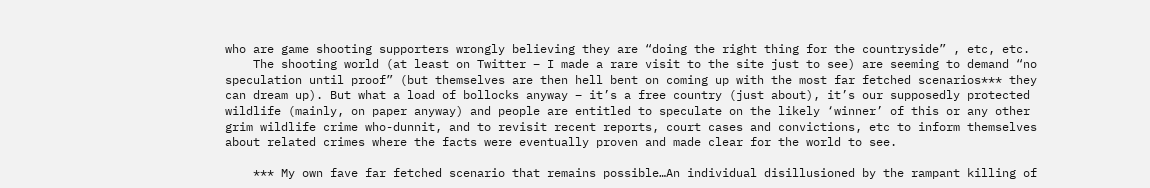who are game shooting supporters wrongly believing they are “doing the right thing for the countryside” , etc, etc.
    The shooting world (at least on Twitter – I made a rare visit to the site just to see) are seeming to demand “no speculation until proof” (but themselves are then hell bent on coming up with the most far fetched scenarios*** they can dream up). But what a load of bollocks anyway – it’s a free country (just about), it’s our supposedly protected wildlife (mainly, on paper anyway) and people are entitled to speculate on the likely ‘winner’ of this or any other grim wildlife crime who-dunnit, and to revisit recent reports, court cases and convictions, etc to inform themselves about related crimes where the facts were eventually proven and made clear for the world to see.

    *** My own fave far fetched scenario that remains possible…An individual disillusioned by the rampant killing of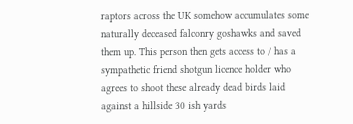raptors across the UK somehow accumulates some naturally deceased falconry goshawks and saved them up. This person then gets access to / has a sympathetic friend shotgun licence holder who agrees to shoot these already dead birds laid against a hillside 30 ish yards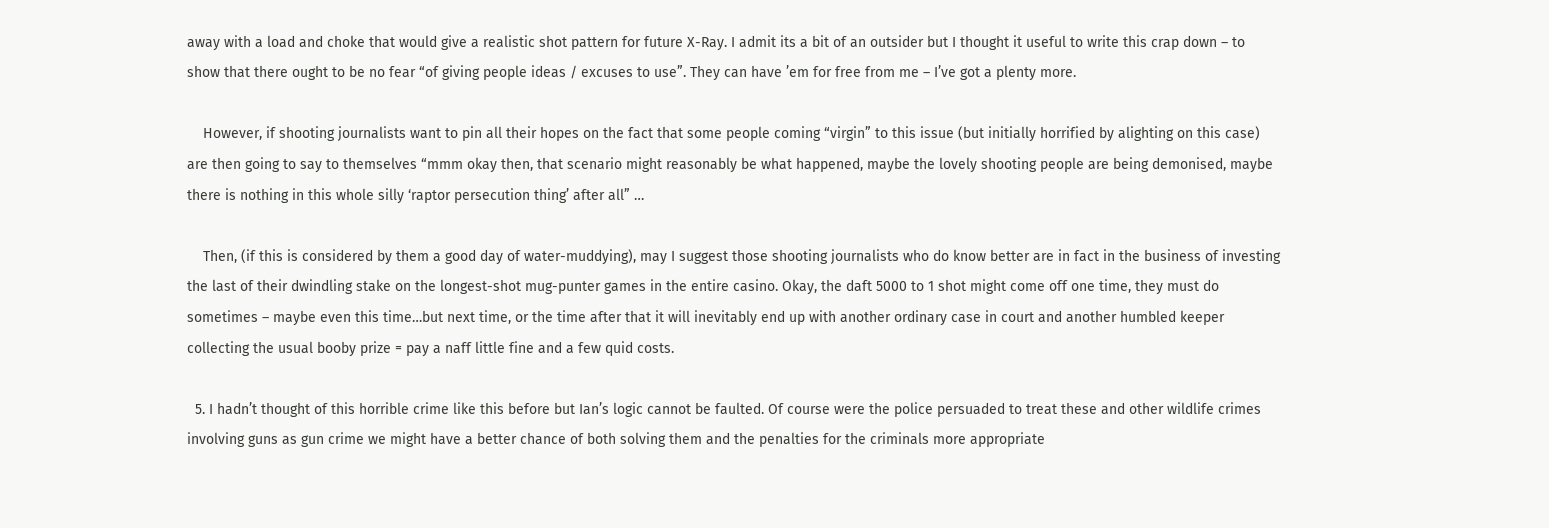away with a load and choke that would give a realistic shot pattern for future X-Ray. I admit its a bit of an outsider but I thought it useful to write this crap down – to show that there ought to be no fear “of giving people ideas / excuses to use”. They can have ’em for free from me – I’ve got a plenty more.

    However, if shooting journalists want to pin all their hopes on the fact that some people coming “virgin” to this issue (but initially horrified by alighting on this case) are then going to say to themselves “mmm okay then, that scenario might reasonably be what happened, maybe the lovely shooting people are being demonised, maybe there is nothing in this whole silly ‘raptor persecution thing’ after all” …

    Then, (if this is considered by them a good day of water-muddying), may I suggest those shooting journalists who do know better are in fact in the business of investing the last of their dwindling stake on the longest-shot mug-punter games in the entire casino. Okay, the daft 5000 to 1 shot might come off one time, they must do sometimes – maybe even this time…but next time, or the time after that it will inevitably end up with another ordinary case in court and another humbled keeper collecting the usual booby prize = pay a naff little fine and a few quid costs.

  5. I hadn’t thought of this horrible crime like this before but Ian’s logic cannot be faulted. Of course were the police persuaded to treat these and other wildlife crimes involving guns as gun crime we might have a better chance of both solving them and the penalties for the criminals more appropriate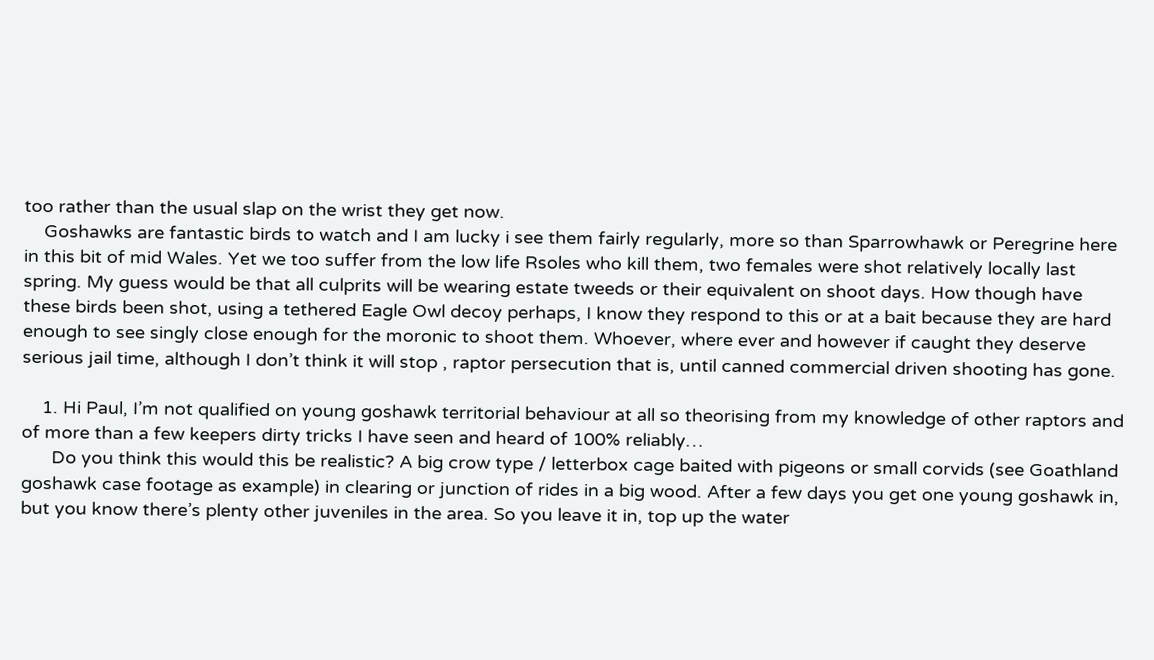too rather than the usual slap on the wrist they get now.
    Goshawks are fantastic birds to watch and I am lucky i see them fairly regularly, more so than Sparrowhawk or Peregrine here in this bit of mid Wales. Yet we too suffer from the low life Rsoles who kill them, two females were shot relatively locally last spring. My guess would be that all culprits will be wearing estate tweeds or their equivalent on shoot days. How though have these birds been shot, using a tethered Eagle Owl decoy perhaps, I know they respond to this or at a bait because they are hard enough to see singly close enough for the moronic to shoot them. Whoever, where ever and however if caught they deserve serious jail time, although I don’t think it will stop , raptor persecution that is, until canned commercial driven shooting has gone.

    1. Hi Paul, I’m not qualified on young goshawk territorial behaviour at all so theorising from my knowledge of other raptors and of more than a few keepers dirty tricks I have seen and heard of 100% reliably…
      Do you think this would this be realistic? A big crow type / letterbox cage baited with pigeons or small corvids (see Goathland goshawk case footage as example) in clearing or junction of rides in a big wood. After a few days you get one young goshawk in, but you know there’s plenty other juveniles in the area. So you leave it in, top up the water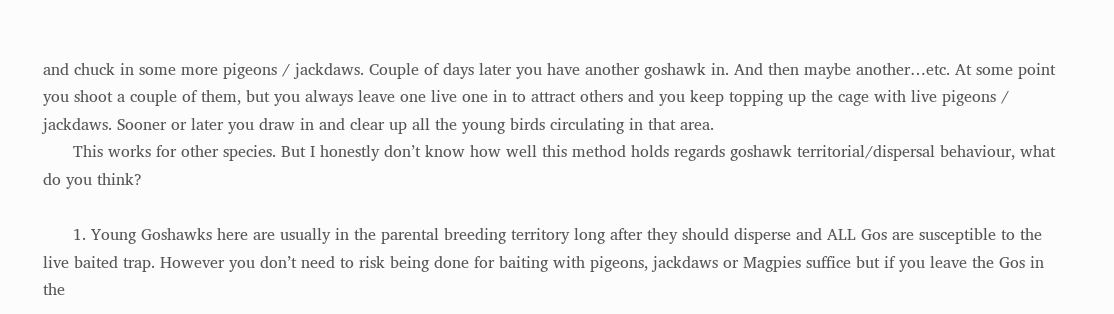and chuck in some more pigeons / jackdaws. Couple of days later you have another goshawk in. And then maybe another…etc. At some point you shoot a couple of them, but you always leave one live one in to attract others and you keep topping up the cage with live pigeons / jackdaws. Sooner or later you draw in and clear up all the young birds circulating in that area.
      This works for other species. But I honestly don’t know how well this method holds regards goshawk territorial/dispersal behaviour, what do you think?

      1. Young Goshawks here are usually in the parental breeding territory long after they should disperse and ALL Gos are susceptible to the live baited trap. However you don’t need to risk being done for baiting with pigeons, jackdaws or Magpies suffice but if you leave the Gos in the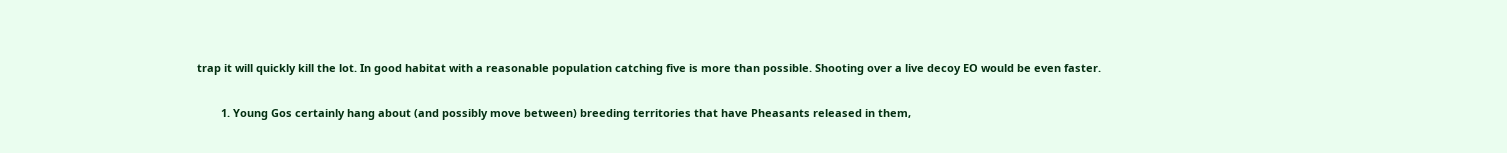trap it will quickly kill the lot. In good habitat with a reasonable population catching five is more than possible. Shooting over a live decoy EO would be even faster.

        1. Young Gos certainly hang about (and possibly move between) breeding territories that have Pheasants released in them,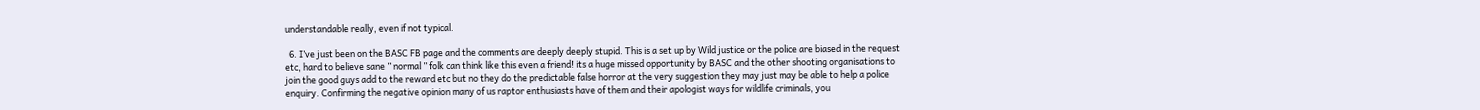understandable really, even if not typical.

  6. I’ve just been on the BASC FB page and the comments are deeply deeply stupid. This is a set up by Wild justice or the police are biased in the request etc, hard to believe sane ” normal ” folk can think like this even a friend! its a huge missed opportunity by BASC and the other shooting organisations to join the good guys add to the reward etc but no they do the predictable false horror at the very suggestion they may just may be able to help a police enquiry. Confirming the negative opinion many of us raptor enthusiasts have of them and their apologist ways for wildlife criminals, you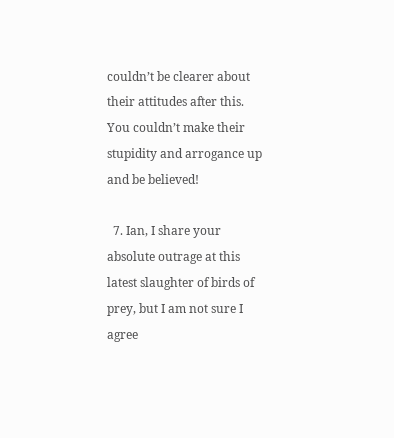couldn’t be clearer about their attitudes after this. You couldn’t make their stupidity and arrogance up and be believed!

  7. Ian, I share your absolute outrage at this latest slaughter of birds of prey, but I am not sure I agree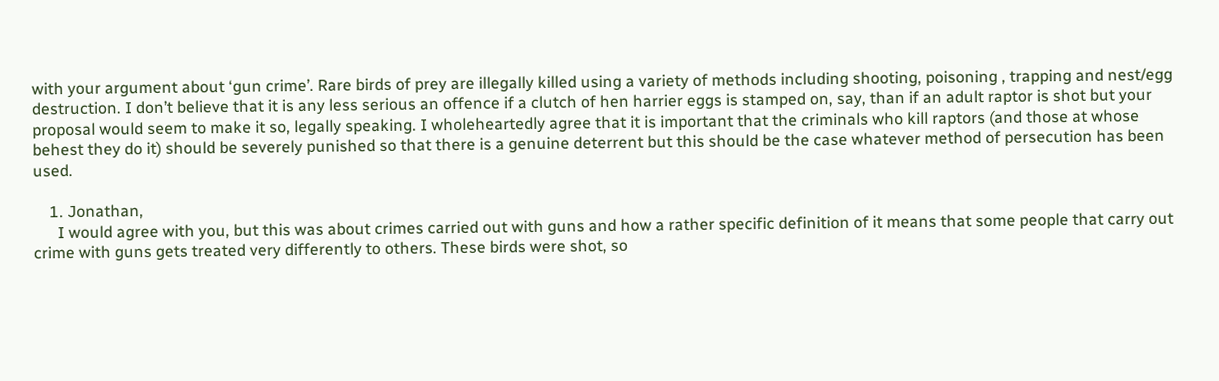with your argument about ‘gun crime’. Rare birds of prey are illegally killed using a variety of methods including shooting, poisoning , trapping and nest/egg destruction. I don’t believe that it is any less serious an offence if a clutch of hen harrier eggs is stamped on, say, than if an adult raptor is shot but your proposal would seem to make it so, legally speaking. I wholeheartedly agree that it is important that the criminals who kill raptors (and those at whose behest they do it) should be severely punished so that there is a genuine deterrent but this should be the case whatever method of persecution has been used.

    1. Jonathan,
      I would agree with you, but this was about crimes carried out with guns and how a rather specific definition of it means that some people that carry out crime with guns gets treated very differently to others. These birds were shot, so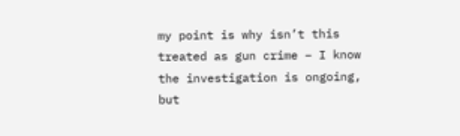my point is why isn’t this treated as gun crime – I know the investigation is ongoing, but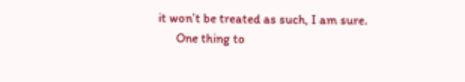it won’t be treated as such, I am sure.
      One thing to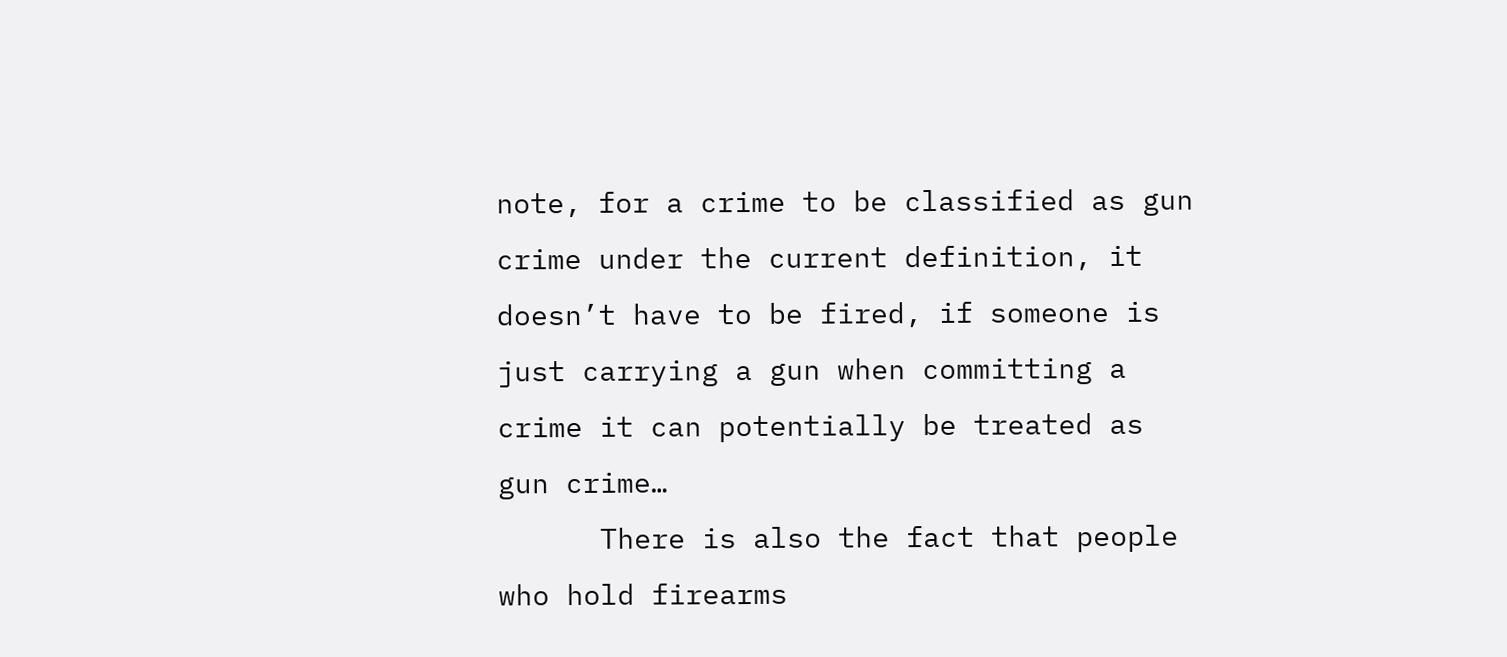note, for a crime to be classified as gun crime under the current definition, it doesn’t have to be fired, if someone is just carrying a gun when committing a crime it can potentially be treated as gun crime…
      There is also the fact that people who hold firearms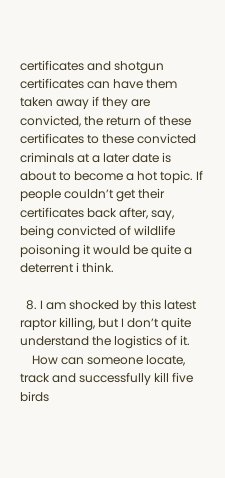certificates and shotgun certificates can have them taken away if they are convicted, the return of these certificates to these convicted criminals at a later date is about to become a hot topic. If people couldn’t get their certificates back after, say, being convicted of wildlife poisoning it would be quite a deterrent i think.

  8. I am shocked by this latest raptor killing, but I don’t quite understand the logistics of it.
    How can someone locate, track and successfully kill five birds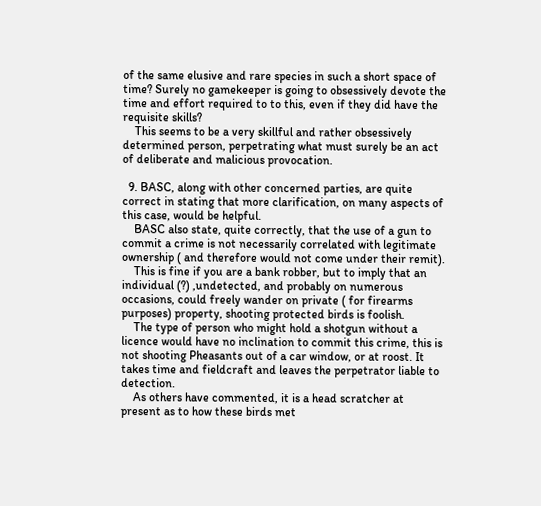of the same elusive and rare species in such a short space of time? Surely no gamekeeper is going to obsessively devote the time and effort required to to this, even if they did have the requisite skills?
    This seems to be a very skillful and rather obsessively determined person, perpetrating what must surely be an act of deliberate and malicious provocation.

  9. BASC, along with other concerned parties, are quite correct in stating that more clarification, on many aspects of this case, would be helpful.
    BASC also state, quite correctly, that the use of a gun to commit a crime is not necessarily correlated with legitimate ownership ( and therefore would not come under their remit).
    This is fine if you are a bank robber, but to imply that an individual (?) ,undetected, and probably on numerous occasions, could freely wander on private ( for firearms purposes) property, shooting protected birds is foolish.
    The type of person who might hold a shotgun without a licence would have no inclination to commit this crime, this is not shooting Pheasants out of a car window, or at roost. It takes time and fieldcraft and leaves the perpetrator liable to detection.
    As others have commented, it is a head scratcher at present as to how these birds met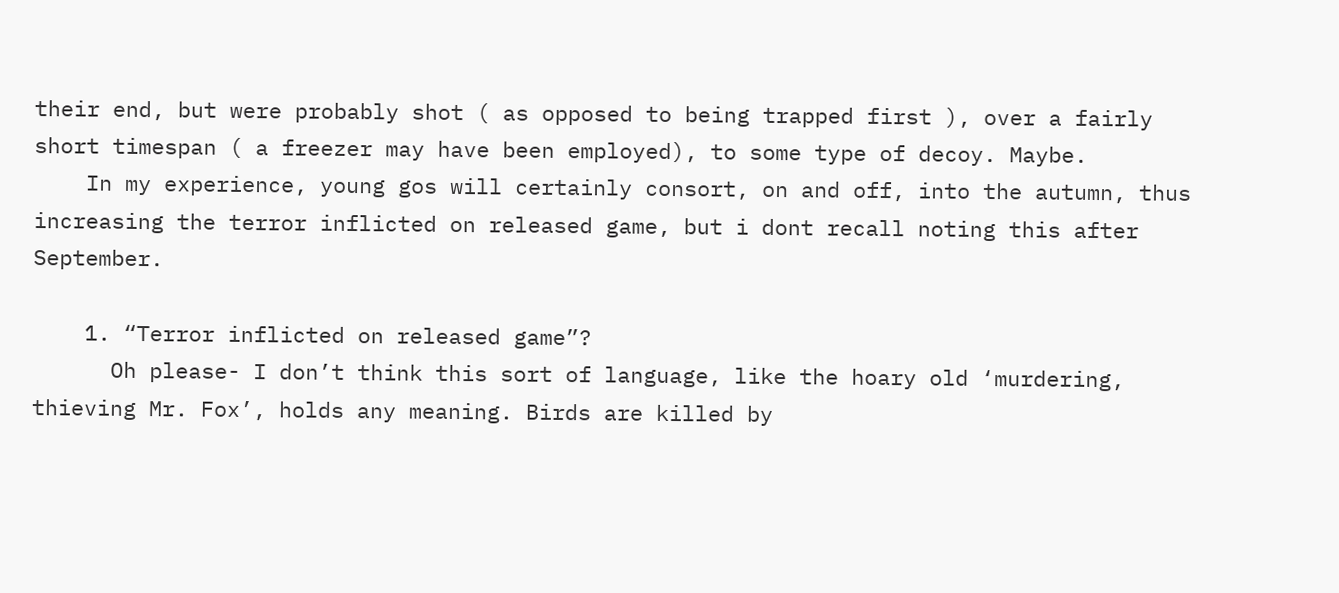their end, but were probably shot ( as opposed to being trapped first ), over a fairly short timespan ( a freezer may have been employed), to some type of decoy. Maybe.
    In my experience, young gos will certainly consort, on and off, into the autumn, thus increasing the terror inflicted on released game, but i dont recall noting this after September.

    1. “Terror inflicted on released game”?
      Oh please- I don’t think this sort of language, like the hoary old ‘murdering, thieving Mr. Fox’, holds any meaning. Birds are killed by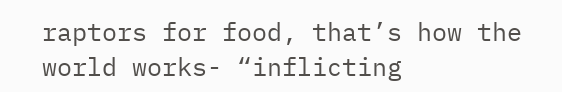raptors for food, that’s how the world works- “inflicting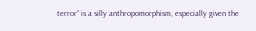terror” is a silly anthropomorphism, especially given the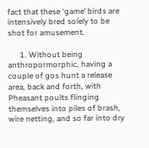fact that these ‘game’ birds are intensively bred solely to be shot for amusement.

      1. Without being anthropormorphic, having a couple of gos hunt a release area, back and forth, with Pheasant poults flinging themselves into piles of brash, wire netting, and so far into dry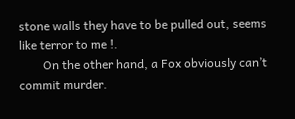stone walls they have to be pulled out, seems like terror to me !.
        On the other hand, a Fox obviously can’t commit murder.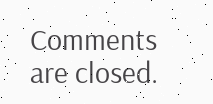Comments are closed.